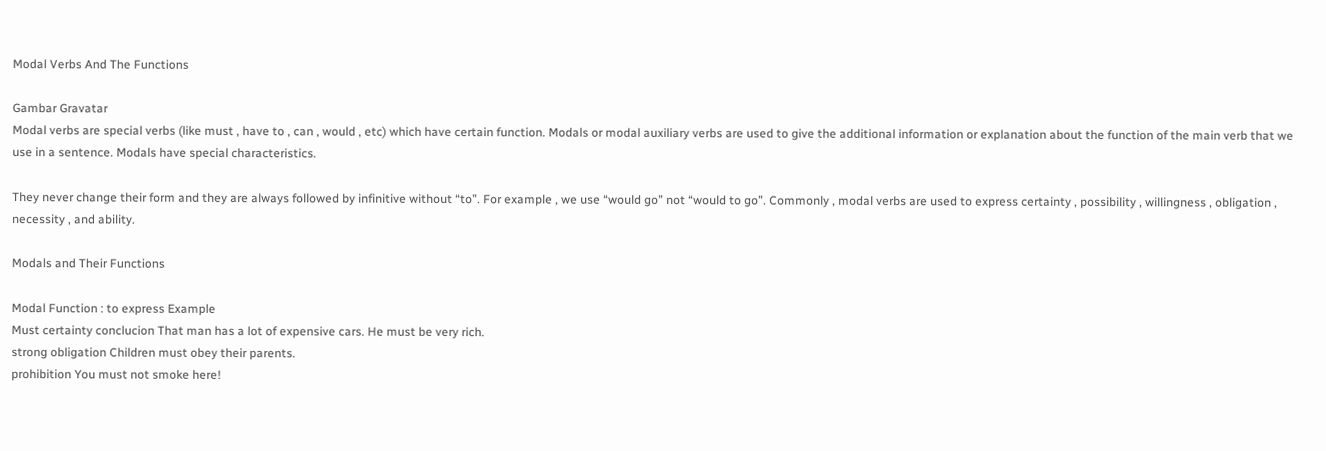Modal Verbs And The Functions

Gambar Gravatar
Modal verbs are special verbs (like must , have to , can , would , etc) which have certain function. Modals or modal auxiliary verbs are used to give the additional information or explanation about the function of the main verb that we use in a sentence. Modals have special characteristics.

They never change their form and they are always followed by infinitive without “to”. For example , we use “would go” not “would to go”. Commonly , modal verbs are used to express certainty , possibility , willingness , obligation , necessity , and ability.

Modals and Their Functions

Modal Function : to express Example
Must certainty conclucion That man has a lot of expensive cars. He must be very rich.
strong obligation Children must obey their parents.
prohibition You must not smoke here!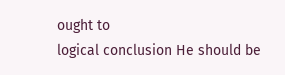ought to
logical conclusion He should be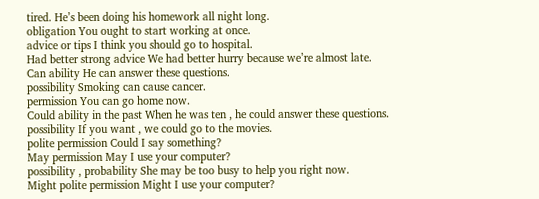tired. He’s been doing his homework all night long.
obligation You ought to start working at once.
advice or tips I think you should go to hospital.
Had better strong advice We had better hurry because we’re almost late.
Can ability He can answer these questions.
possibility Smoking can cause cancer.
permission You can go home now.
Could ability in the past When he was ten , he could answer these questions.
possibility If you want , we could go to the movies.
polite permission Could I say something?
May permission May I use your computer?
possibility , probability She may be too busy to help you right now.
Might polite permission Might I use your computer?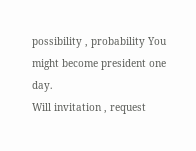possibility , probability You might become president one day.
Will invitation , request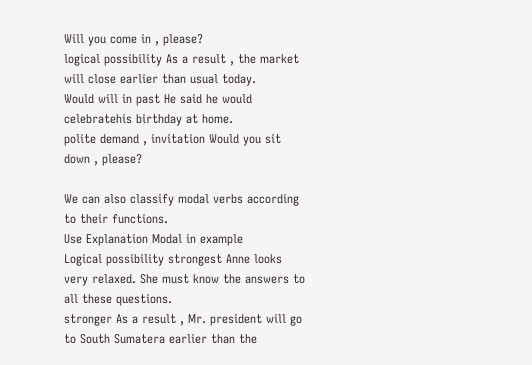Will you come in , please?
logical possibility As a result , the market will close earlier than usual today.
Would will in past He said he would celebratehis birthday at home.
polite demand , invitation Would you sit down , please?

We can also classify modal verbs according to their functions.
Use Explanation Modal in example
Logical possibility strongest Anne looks very relaxed. She must know the answers to all these questions.
stronger As a result , Mr. president will go to South Sumatera earlier than the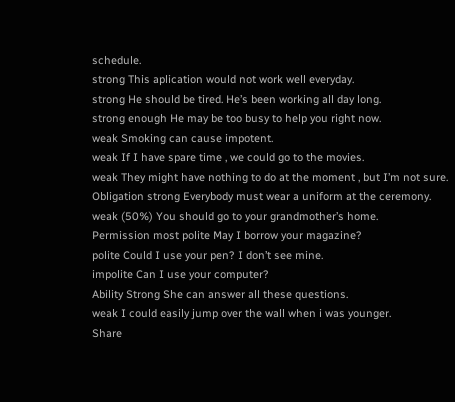schedule.
strong This aplication would not work well everyday.
strong He should be tired. He’s been working all day long.
strong enough He may be too busy to help you right now.
weak Smoking can cause impotent.
weak If I have spare time , we could go to the movies.
weak They might have nothing to do at the moment , but I’m not sure.
Obligation strong Everybody must wear a uniform at the ceremony.
weak (50%) You should go to your grandmother’s home.
Permission most polite May I borrow your magazine?
polite Could I use your pen? I don’t see mine.
impolite Can I use your computer?
Ability Strong She can answer all these questions.
weak I could easily jump over the wall when i was younger.
Share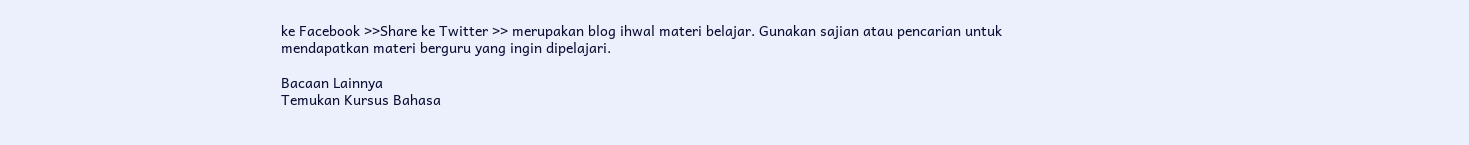ke Facebook >>Share ke Twitter >> merupakan blog ihwal materi belajar. Gunakan sajian atau pencarian untuk mendapatkan materi berguru yang ingin dipelajari.

Bacaan Lainnya
Temukan Kursus Bahasa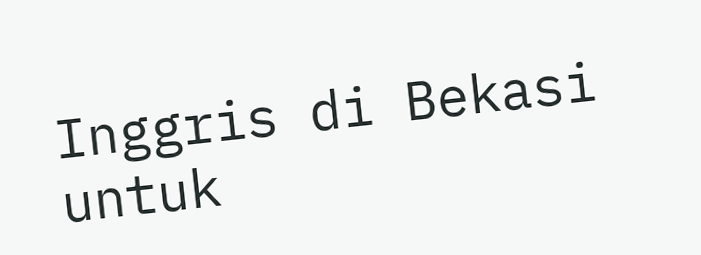Inggris di Bekasi untuk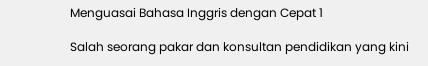Menguasai Bahasa Inggris dengan Cepat 1

Salah seorang pakar dan konsultan pendidikan yang kini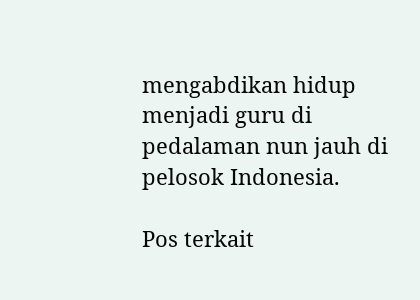mengabdikan hidup menjadi guru di pedalaman nun jauh di pelosok Indonesia.

Pos terkait